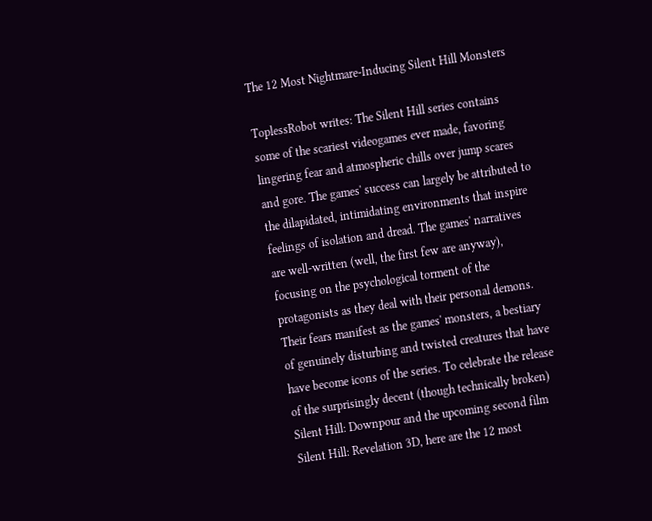The 12 Most Nightmare-Inducing Silent Hill Monsters

ToplessRobot writes: The Silent Hill series contains some of the scariest videogames ever made, favoring lingering fear and atmospheric chills over jump scares and gore. The games' success can largely be attributed to the dilapidated, intimidating environments that inspire feelings of isolation and dread. The games' narratives are well-written (well, the first few are anyway), focusing on the psychological torment of the protagonists as they deal with their personal demons. Their fears manifest as the games' monsters, a bestiary of genuinely disturbing and twisted creatures that have have become icons of the series. To celebrate the release of the surprisingly decent (though technically broken) Silent Hill: Downpour and the upcoming second film Silent Hill: Revelation 3D, here are the 12 most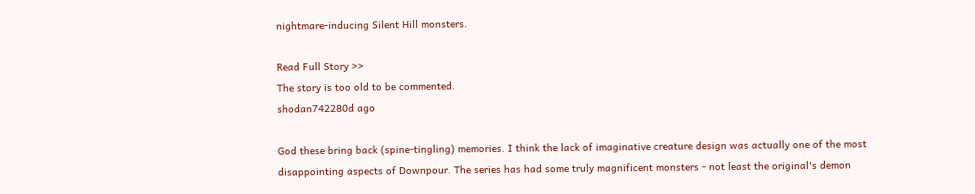nightmare-inducing Silent Hill monsters.

Read Full Story >>
The story is too old to be commented.
shodan742280d ago

God these bring back (spine-tingling) memories. I think the lack of imaginative creature design was actually one of the most disappointing aspects of Downpour. The series has had some truly magnificent monsters - not least the original's demon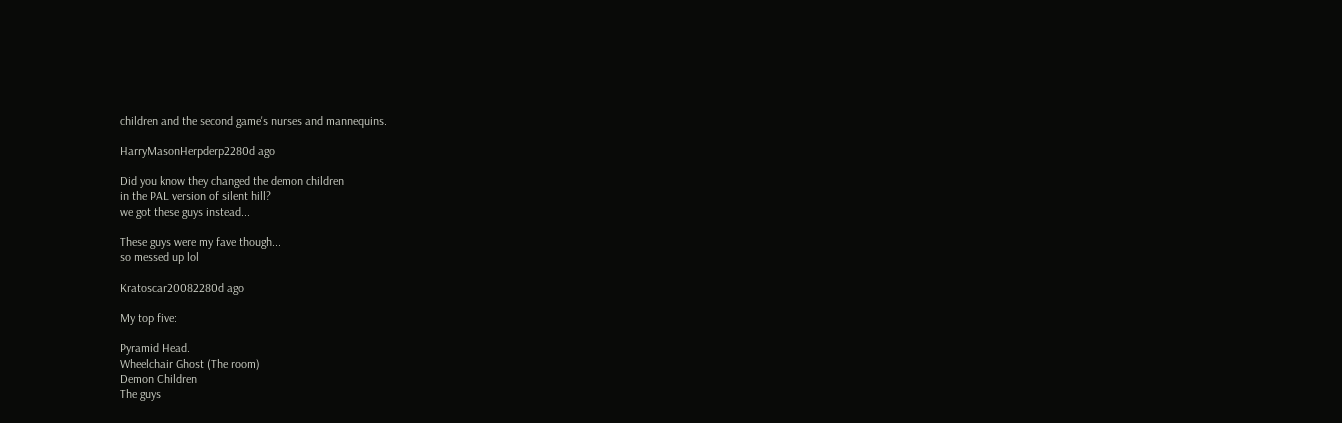children and the second game's nurses and mannequins.

HarryMasonHerpderp2280d ago

Did you know they changed the demon children
in the PAL version of silent hill?
we got these guys instead...

These guys were my fave though...
so messed up lol

Kratoscar20082280d ago

My top five:

Pyramid Head.
Wheelchair Ghost (The room)
Demon Children
The guys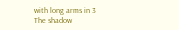with long arms in 3
The shadow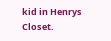kid in Henrys Closet.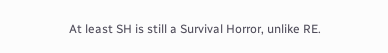At least SH is still a Survival Horror, unlike RE.